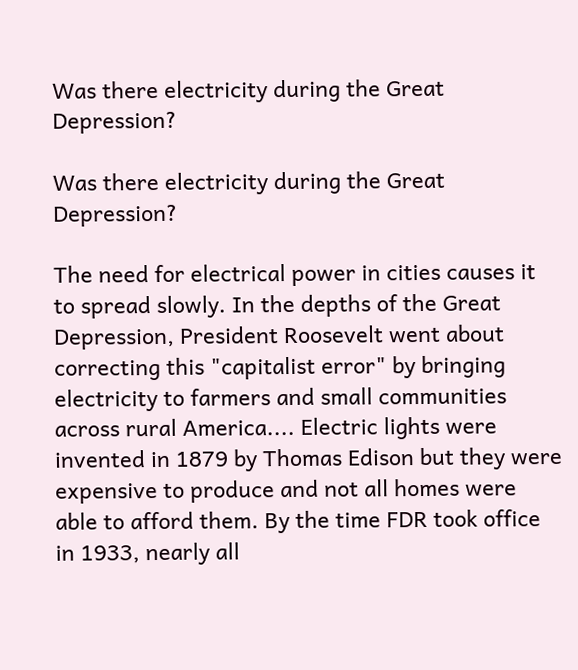Was there electricity during the Great Depression?

Was there electricity during the Great Depression?

The need for electrical power in cities causes it to spread slowly. In the depths of the Great Depression, President Roosevelt went about correcting this "capitalist error" by bringing electricity to farmers and small communities across rural America.... Electric lights were invented in 1879 by Thomas Edison but they were expensive to produce and not all homes were able to afford them. By the time FDR took office in 1933, nearly all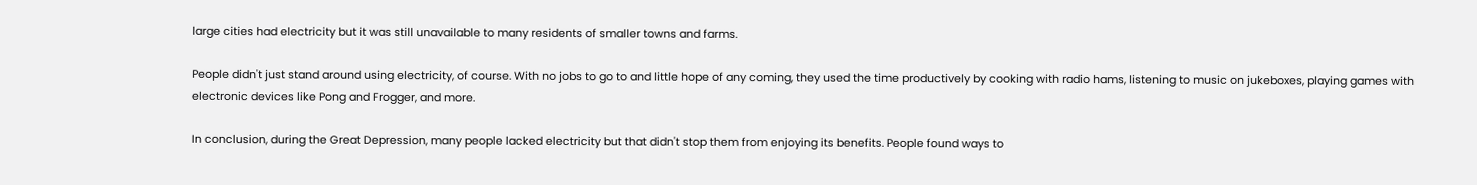large cities had electricity but it was still unavailable to many residents of smaller towns and farms.

People didn't just stand around using electricity, of course. With no jobs to go to and little hope of any coming, they used the time productively by cooking with radio hams, listening to music on jukeboxes, playing games with electronic devices like Pong and Frogger, and more.

In conclusion, during the Great Depression, many people lacked electricity but that didn't stop them from enjoying its benefits. People found ways to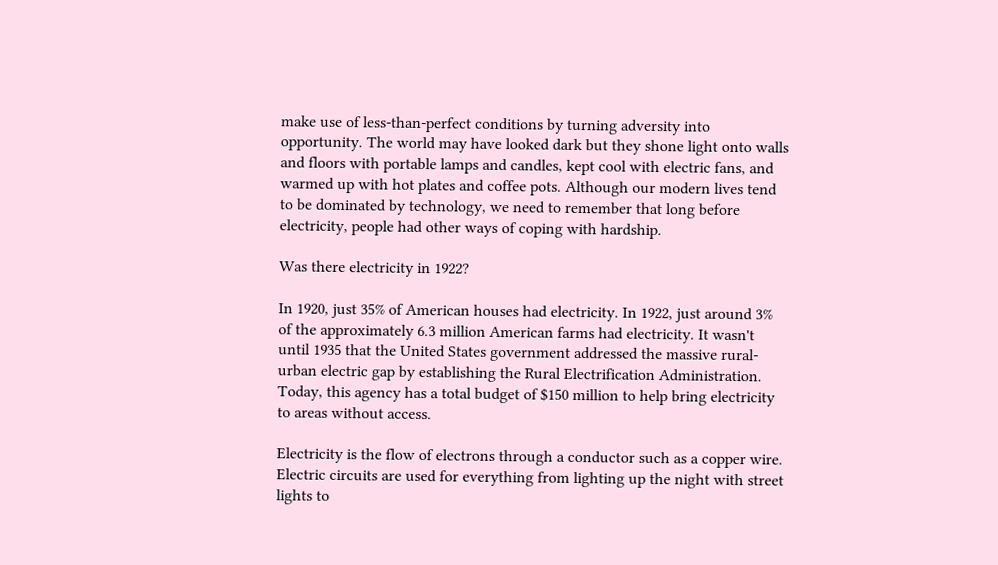make use of less-than-perfect conditions by turning adversity into opportunity. The world may have looked dark but they shone light onto walls and floors with portable lamps and candles, kept cool with electric fans, and warmed up with hot plates and coffee pots. Although our modern lives tend to be dominated by technology, we need to remember that long before electricity, people had other ways of coping with hardship.

Was there electricity in 1922?

In 1920, just 35% of American houses had electricity. In 1922, just around 3% of the approximately 6.3 million American farms had electricity. It wasn't until 1935 that the United States government addressed the massive rural-urban electric gap by establishing the Rural Electrification Administration. Today, this agency has a total budget of $150 million to help bring electricity to areas without access.

Electricity is the flow of electrons through a conductor such as a copper wire. Electric circuits are used for everything from lighting up the night with street lights to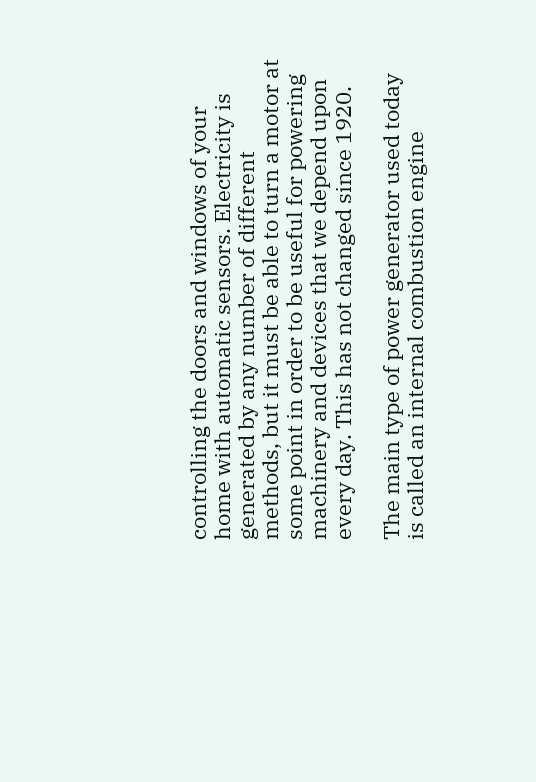controlling the doors and windows of your home with automatic sensors. Electricity is generated by any number of different methods, but it must be able to turn a motor at some point in order to be useful for powering machinery and devices that we depend upon every day. This has not changed since 1920.

The main type of power generator used today is called an internal combustion engine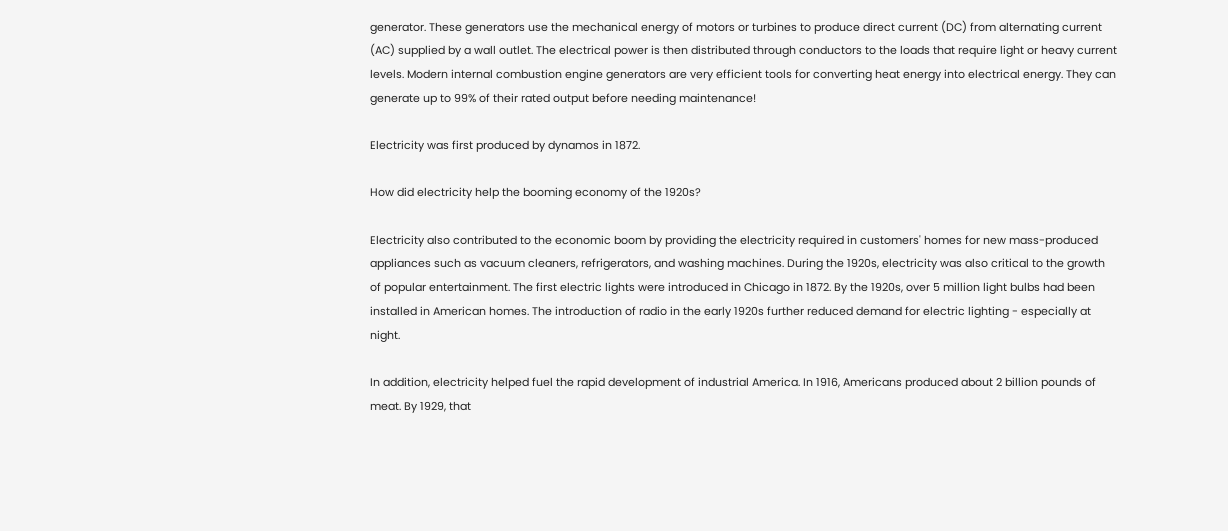generator. These generators use the mechanical energy of motors or turbines to produce direct current (DC) from alternating current (AC) supplied by a wall outlet. The electrical power is then distributed through conductors to the loads that require light or heavy current levels. Modern internal combustion engine generators are very efficient tools for converting heat energy into electrical energy. They can generate up to 99% of their rated output before needing maintenance!

Electricity was first produced by dynamos in 1872.

How did electricity help the booming economy of the 1920s?

Electricity also contributed to the economic boom by providing the electricity required in customers' homes for new mass-produced appliances such as vacuum cleaners, refrigerators, and washing machines. During the 1920s, electricity was also critical to the growth of popular entertainment. The first electric lights were introduced in Chicago in 1872. By the 1920s, over 5 million light bulbs had been installed in American homes. The introduction of radio in the early 1920s further reduced demand for electric lighting - especially at night.

In addition, electricity helped fuel the rapid development of industrial America. In 1916, Americans produced about 2 billion pounds of meat. By 1929, that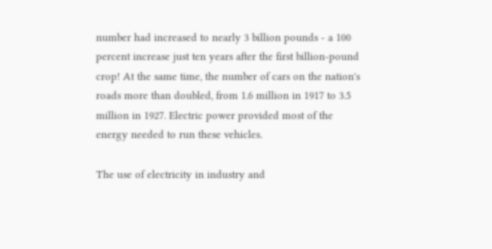number had increased to nearly 3 billion pounds - a 100 percent increase just ten years after the first billion-pound crop! At the same time, the number of cars on the nation's roads more than doubled, from 1.6 million in 1917 to 3.5 million in 1927. Electric power provided most of the energy needed to run these vehicles.

The use of electricity in industry and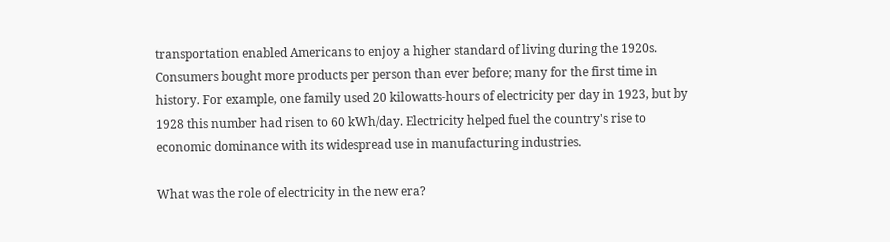transportation enabled Americans to enjoy a higher standard of living during the 1920s. Consumers bought more products per person than ever before; many for the first time in history. For example, one family used 20 kilowatts-hours of electricity per day in 1923, but by 1928 this number had risen to 60 kWh/day. Electricity helped fuel the country's rise to economic dominance with its widespread use in manufacturing industries.

What was the role of electricity in the new era?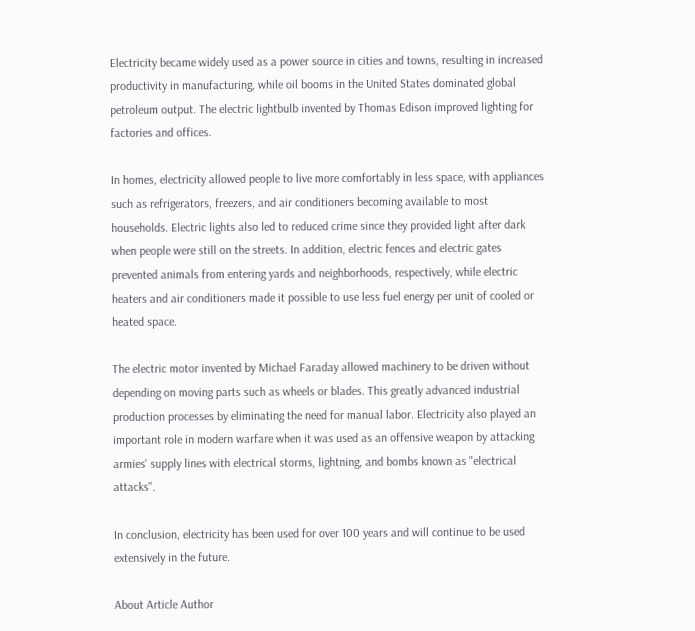Electricity became widely used as a power source in cities and towns, resulting in increased productivity in manufacturing, while oil booms in the United States dominated global petroleum output. The electric lightbulb invented by Thomas Edison improved lighting for factories and offices.

In homes, electricity allowed people to live more comfortably in less space, with appliances such as refrigerators, freezers, and air conditioners becoming available to most households. Electric lights also led to reduced crime since they provided light after dark when people were still on the streets. In addition, electric fences and electric gates prevented animals from entering yards and neighborhoods, respectively, while electric heaters and air conditioners made it possible to use less fuel energy per unit of cooled or heated space.

The electric motor invented by Michael Faraday allowed machinery to be driven without depending on moving parts such as wheels or blades. This greatly advanced industrial production processes by eliminating the need for manual labor. Electricity also played an important role in modern warfare when it was used as an offensive weapon by attacking armies' supply lines with electrical storms, lightning, and bombs known as "electrical attacks".

In conclusion, electricity has been used for over 100 years and will continue to be used extensively in the future.

About Article Author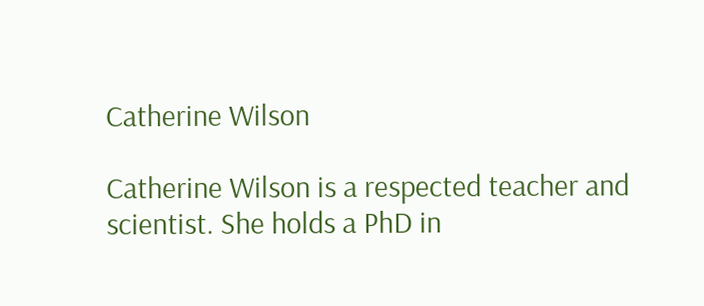Catherine Wilson

Catherine Wilson is a respected teacher and scientist. She holds a PhD in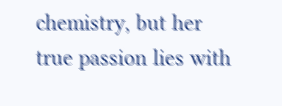chemistry, but her true passion lies with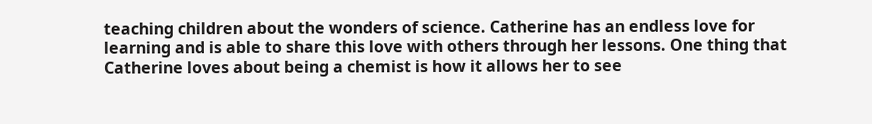teaching children about the wonders of science. Catherine has an endless love for learning and is able to share this love with others through her lessons. One thing that Catherine loves about being a chemist is how it allows her to see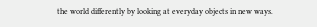the world differently by looking at everyday objects in new ways.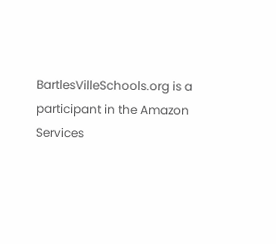BartlesVilleSchools.org is a participant in the Amazon Services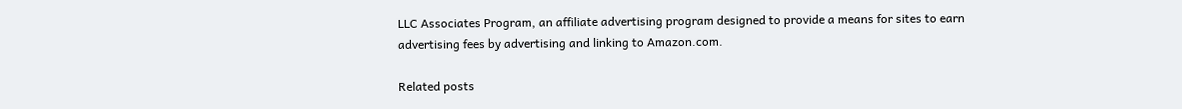LLC Associates Program, an affiliate advertising program designed to provide a means for sites to earn advertising fees by advertising and linking to Amazon.com.

Related posts